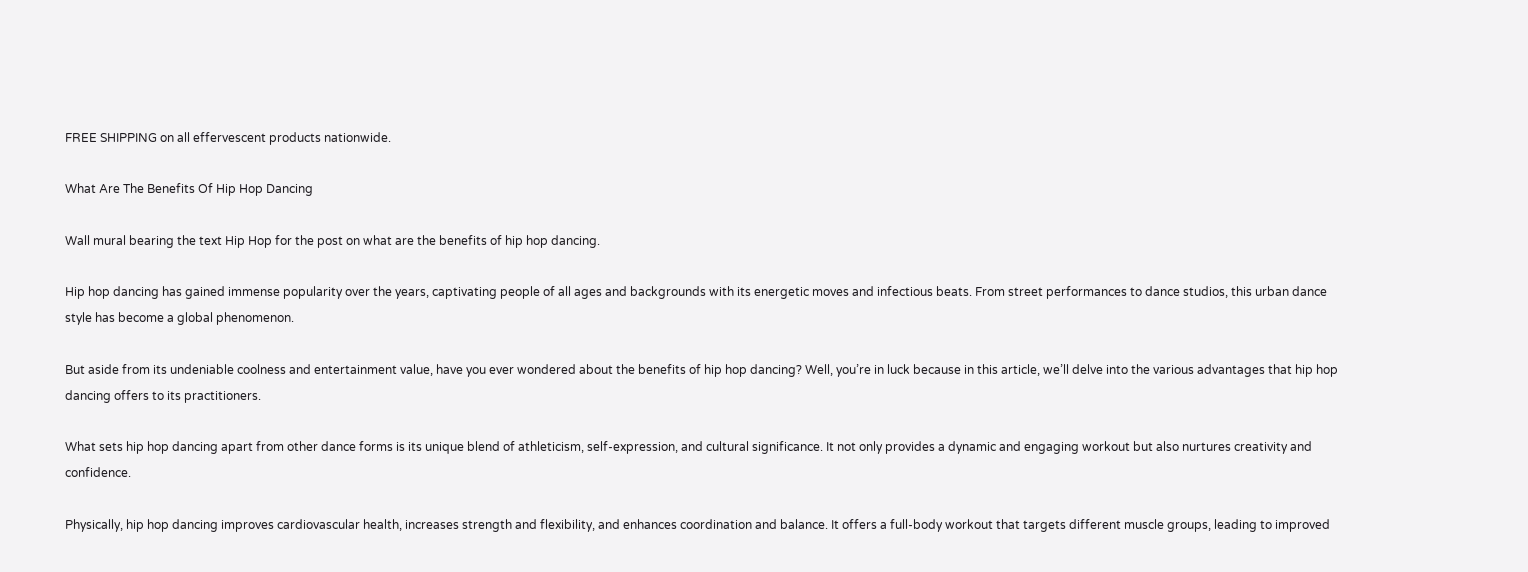FREE SHIPPING on all effervescent products nationwide.

What Are The Benefits Of Hip Hop Dancing

Wall mural bearing the text Hip Hop for the post on what are the benefits of hip hop dancing.

Hip hop dancing has gained immense popularity over the years, captivating people of all ages and backgrounds with its energetic moves and infectious beats. From street performances to dance studios, this urban dance style has become a global phenomenon.

But aside from its undeniable coolness and entertainment value, have you ever wondered about the benefits of hip hop dancing? Well, you’re in luck because in this article, we’ll delve into the various advantages that hip hop dancing offers to its practitioners.

What sets hip hop dancing apart from other dance forms is its unique blend of athleticism, self-expression, and cultural significance. It not only provides a dynamic and engaging workout but also nurtures creativity and confidence.

Physically, hip hop dancing improves cardiovascular health, increases strength and flexibility, and enhances coordination and balance. It offers a full-body workout that targets different muscle groups, leading to improved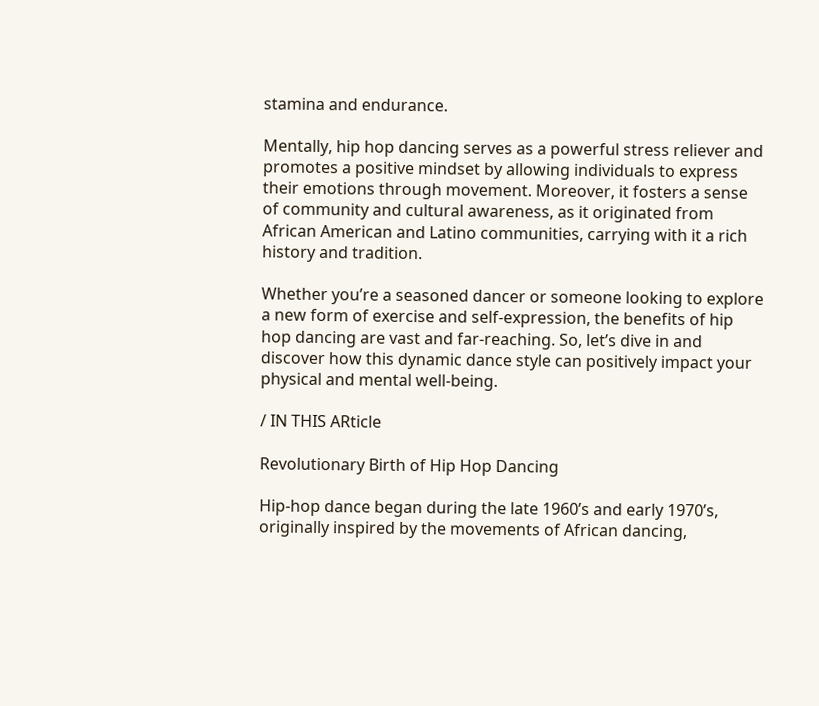stamina and endurance.

Mentally, hip hop dancing serves as a powerful stress reliever and promotes a positive mindset by allowing individuals to express their emotions through movement. Moreover, it fosters a sense of community and cultural awareness, as it originated from African American and Latino communities, carrying with it a rich history and tradition.

Whether you’re a seasoned dancer or someone looking to explore a new form of exercise and self-expression, the benefits of hip hop dancing are vast and far-reaching. So, let’s dive in and discover how this dynamic dance style can positively impact your physical and mental well-being.

/ IN THIS ARticle

Revolutionary Birth of Hip Hop Dancing

Hip-hop dance began during the late 1960’s and early 1970’s, originally inspired by the movements of African dancing,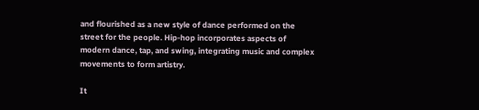and flourished as a new style of dance performed on the street for the people. Hip-hop incorporates aspects of modern dance, tap, and swing, integrating music and complex movements to form artistry.

It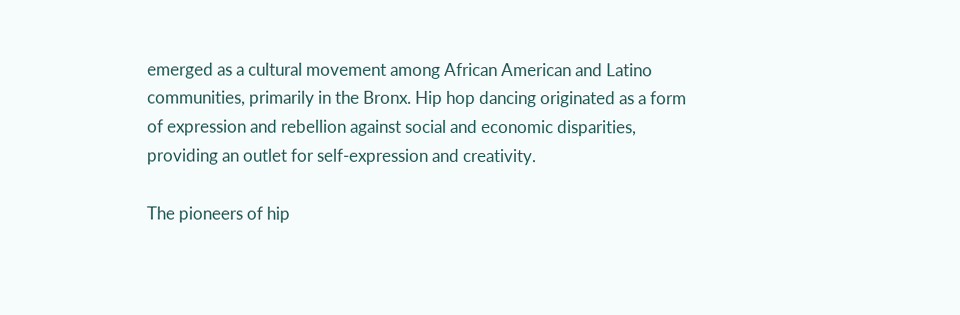emerged as a cultural movement among African American and Latino communities, primarily in the Bronx. Hip hop dancing originated as a form of expression and rebellion against social and economic disparities, providing an outlet for self-expression and creativity.

The pioneers of hip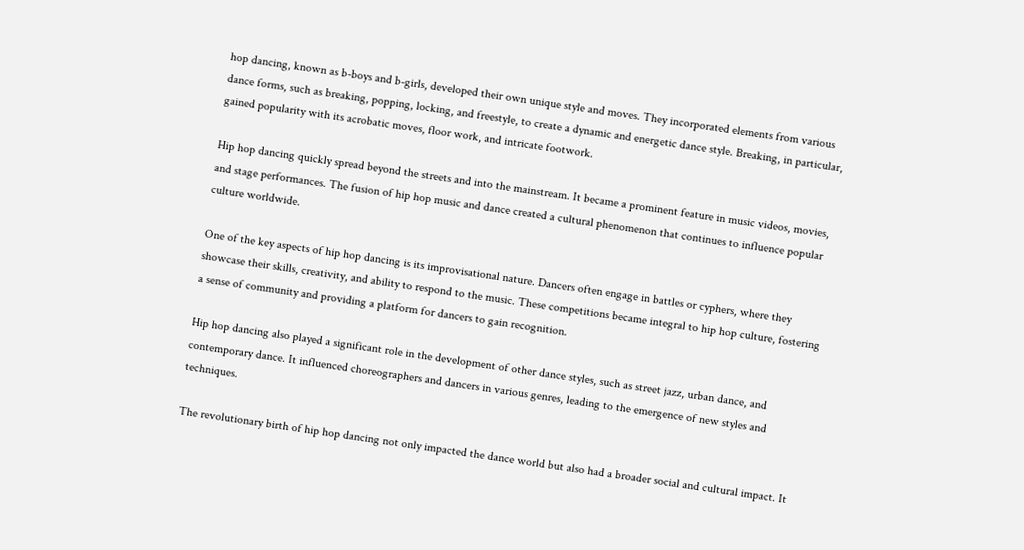hop dancing, known as b-boys and b-girls, developed their own unique style and moves. They incorporated elements from various dance forms, such as breaking, popping, locking, and freestyle, to create a dynamic and energetic dance style. Breaking, in particular, gained popularity with its acrobatic moves, floor work, and intricate footwork.

Hip hop dancing quickly spread beyond the streets and into the mainstream. It became a prominent feature in music videos, movies, and stage performances. The fusion of hip hop music and dance created a cultural phenomenon that continues to influence popular culture worldwide.

One of the key aspects of hip hop dancing is its improvisational nature. Dancers often engage in battles or cyphers, where they showcase their skills, creativity, and ability to respond to the music. These competitions became integral to hip hop culture, fostering a sense of community and providing a platform for dancers to gain recognition.

Hip hop dancing also played a significant role in the development of other dance styles, such as street jazz, urban dance, and contemporary dance. It influenced choreographers and dancers in various genres, leading to the emergence of new styles and techniques.

The revolutionary birth of hip hop dancing not only impacted the dance world but also had a broader social and cultural impact. It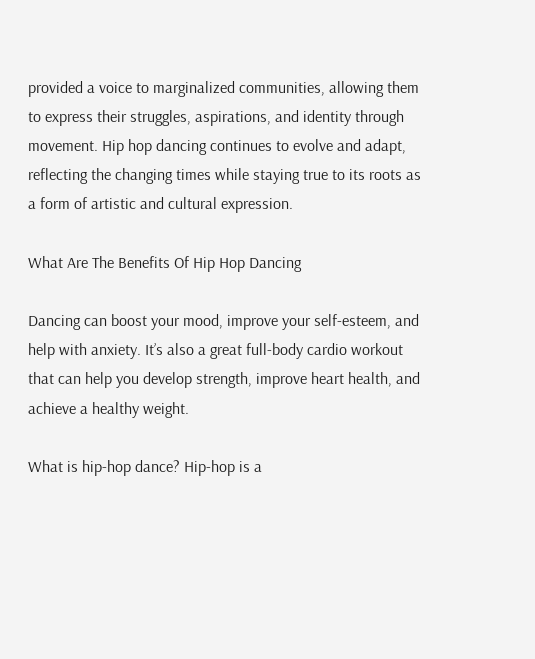provided a voice to marginalized communities, allowing them to express their struggles, aspirations, and identity through movement. Hip hop dancing continues to evolve and adapt, reflecting the changing times while staying true to its roots as a form of artistic and cultural expression.

What Are The Benefits Of Hip Hop Dancing

Dancing can boost your mood, improve your self-esteem, and help with anxiety. It’s also a great full-body cardio workout that can help you develop strength, improve heart health, and achieve a healthy weight.

What is hip-hop dance? Hip-hop is a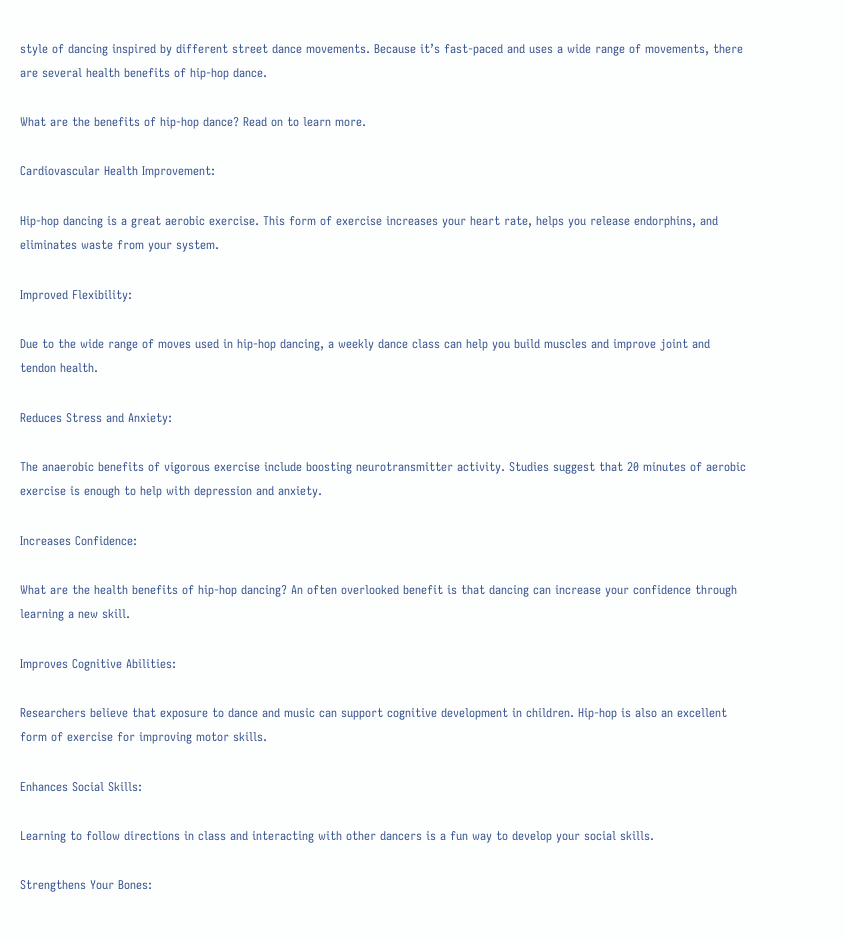style of dancing inspired by different street dance movements. Because it’s fast-paced and uses a wide range of movements, there are several health benefits of hip-hop dance.

What are the benefits of hip-hop dance? Read on to learn more.

Cardiovascular Health Improvement:

Hip-hop dancing is a great aerobic exercise. This form of exercise increases your heart rate, helps you release endorphins, and eliminates waste from your system.

Improved Flexibility:

Due to the wide range of moves used in hip-hop dancing, a weekly dance class can help you build muscles and improve joint and tendon health.

Reduces Stress and Anxiety:

The anaerobic benefits of vigorous exercise include boosting neurotransmitter activity. Studies suggest that 20 minutes of aerobic exercise is enough to help with depression and anxiety.

Increases Confidence:

What are the health benefits of hip-hop dancing? An often overlooked benefit is that dancing can increase your confidence through learning a new skill.

Improves Cognitive Abilities:

Researchers believe that exposure to dance and music can support cognitive development in children. Hip-hop is also an excellent form of exercise for improving motor skills.

Enhances Social Skills:

Learning to follow directions in class and interacting with other dancers is a fun way to develop your social skills.

Strengthens Your Bones: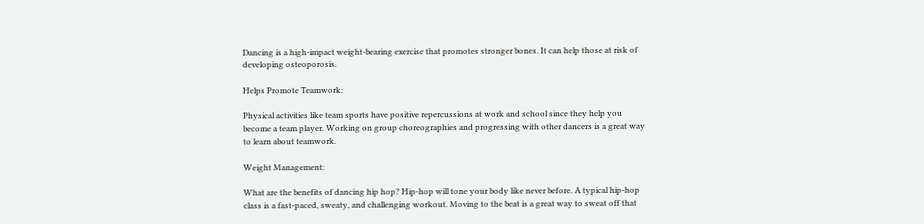Dancing is a high-impact weight-bearing exercise that promotes stronger bones. It can help those at risk of developing osteoporosis.

Helps Promote Teamwork:

Physical activities like team sports have positive repercussions at work and school since they help you become a team player. Working on group choreographies and progressing with other dancers is a great way to learn about teamwork.

Weight Management:

What are the benefits of dancing hip hop? Hip-hop will tone your body like never before. A typical hip-hop class is a fast-paced, sweaty, and challenging workout. Moving to the beat is a great way to sweat off that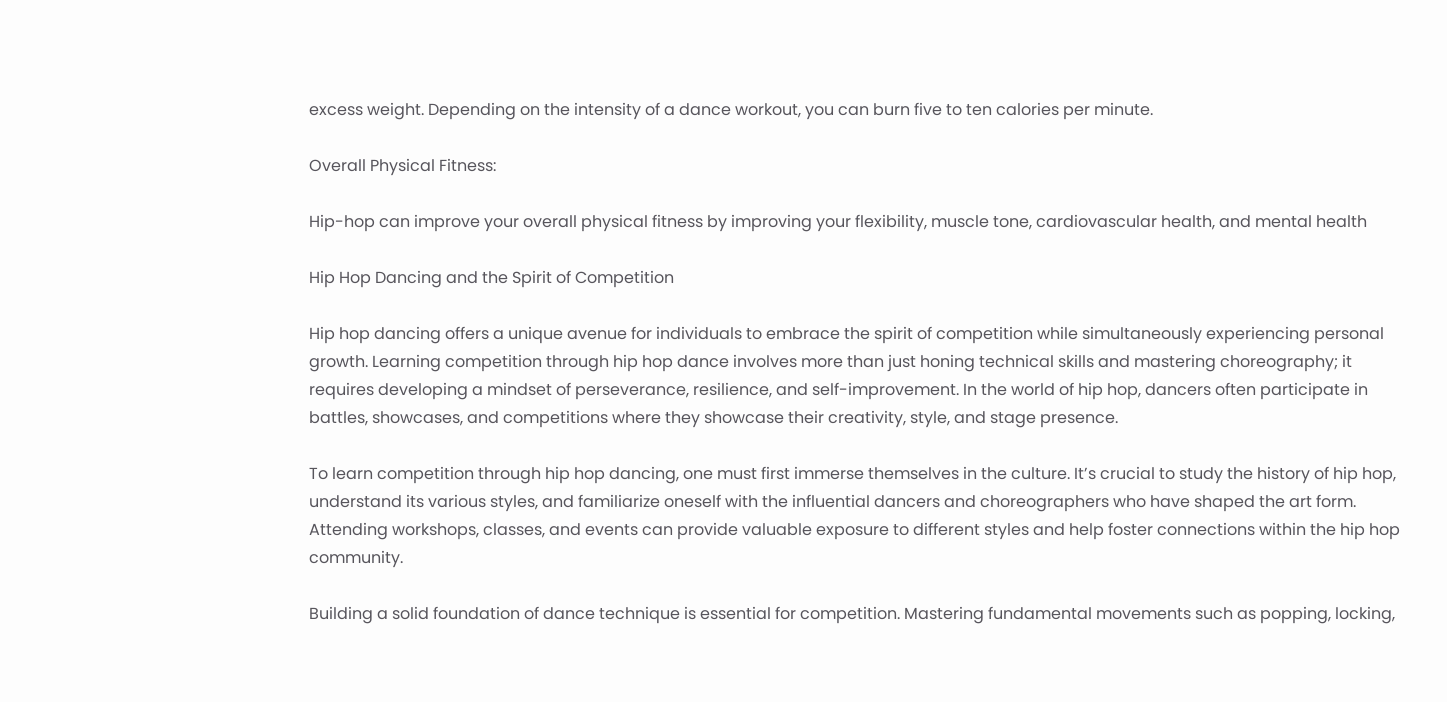excess weight. Depending on the intensity of a dance workout, you can burn five to ten calories per minute.

Overall Physical Fitness:

Hip-hop can improve your overall physical fitness by improving your flexibility, muscle tone, cardiovascular health, and mental health

Hip Hop Dancing and the Spirit of Competition

Hip hop dancing offers a unique avenue for individuals to embrace the spirit of competition while simultaneously experiencing personal growth. Learning competition through hip hop dance involves more than just honing technical skills and mastering choreography; it requires developing a mindset of perseverance, resilience, and self-improvement. In the world of hip hop, dancers often participate in battles, showcases, and competitions where they showcase their creativity, style, and stage presence.

To learn competition through hip hop dancing, one must first immerse themselves in the culture. It’s crucial to study the history of hip hop, understand its various styles, and familiarize oneself with the influential dancers and choreographers who have shaped the art form. Attending workshops, classes, and events can provide valuable exposure to different styles and help foster connections within the hip hop community.

Building a solid foundation of dance technique is essential for competition. Mastering fundamental movements such as popping, locking,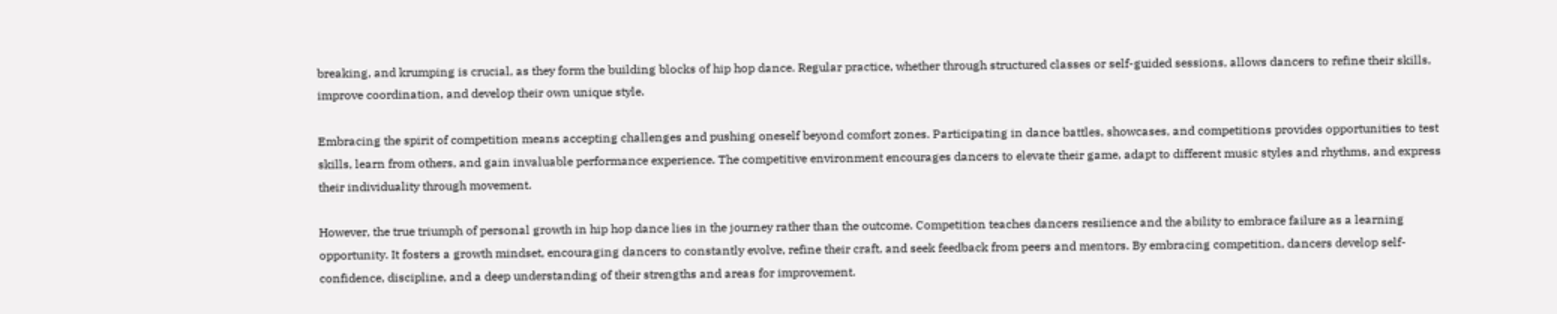breaking, and krumping is crucial, as they form the building blocks of hip hop dance. Regular practice, whether through structured classes or self-guided sessions, allows dancers to refine their skills, improve coordination, and develop their own unique style.

Embracing the spirit of competition means accepting challenges and pushing oneself beyond comfort zones. Participating in dance battles, showcases, and competitions provides opportunities to test skills, learn from others, and gain invaluable performance experience. The competitive environment encourages dancers to elevate their game, adapt to different music styles and rhythms, and express their individuality through movement.

However, the true triumph of personal growth in hip hop dance lies in the journey rather than the outcome. Competition teaches dancers resilience and the ability to embrace failure as a learning opportunity. It fosters a growth mindset, encouraging dancers to constantly evolve, refine their craft, and seek feedback from peers and mentors. By embracing competition, dancers develop self-confidence, discipline, and a deep understanding of their strengths and areas for improvement.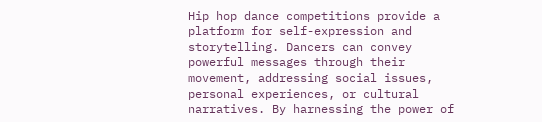Hip hop dance competitions provide a platform for self-expression and storytelling. Dancers can convey powerful messages through their movement, addressing social issues, personal experiences, or cultural narratives. By harnessing the power of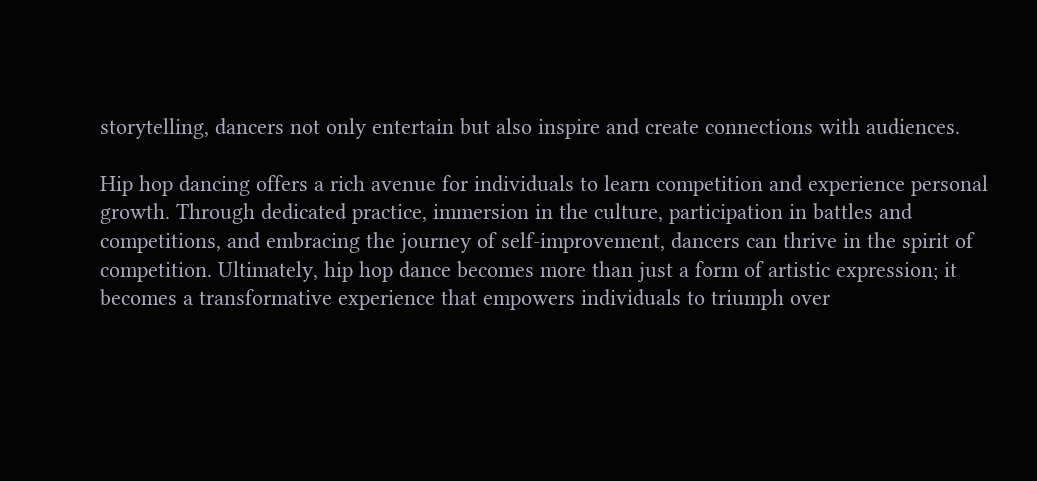storytelling, dancers not only entertain but also inspire and create connections with audiences.

Hip hop dancing offers a rich avenue for individuals to learn competition and experience personal growth. Through dedicated practice, immersion in the culture, participation in battles and competitions, and embracing the journey of self-improvement, dancers can thrive in the spirit of competition. Ultimately, hip hop dance becomes more than just a form of artistic expression; it becomes a transformative experience that empowers individuals to triumph over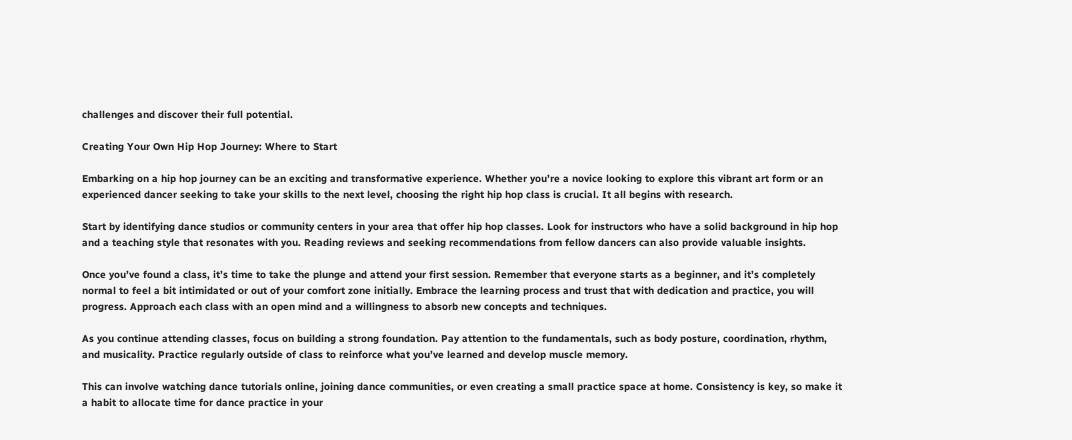challenges and discover their full potential.

Creating Your Own Hip Hop Journey: Where to Start

Embarking on a hip hop journey can be an exciting and transformative experience. Whether you’re a novice looking to explore this vibrant art form or an experienced dancer seeking to take your skills to the next level, choosing the right hip hop class is crucial. It all begins with research.

Start by identifying dance studios or community centers in your area that offer hip hop classes. Look for instructors who have a solid background in hip hop and a teaching style that resonates with you. Reading reviews and seeking recommendations from fellow dancers can also provide valuable insights.

Once you’ve found a class, it’s time to take the plunge and attend your first session. Remember that everyone starts as a beginner, and it’s completely normal to feel a bit intimidated or out of your comfort zone initially. Embrace the learning process and trust that with dedication and practice, you will progress. Approach each class with an open mind and a willingness to absorb new concepts and techniques.

As you continue attending classes, focus on building a strong foundation. Pay attention to the fundamentals, such as body posture, coordination, rhythm, and musicality. Practice regularly outside of class to reinforce what you’ve learned and develop muscle memory.

This can involve watching dance tutorials online, joining dance communities, or even creating a small practice space at home. Consistency is key, so make it a habit to allocate time for dance practice in your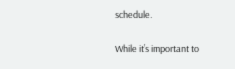schedule.

While it’s important to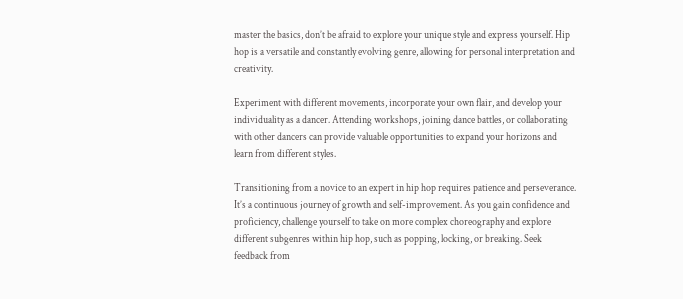master the basics, don’t be afraid to explore your unique style and express yourself. Hip hop is a versatile and constantly evolving genre, allowing for personal interpretation and creativity.

Experiment with different movements, incorporate your own flair, and develop your individuality as a dancer. Attending workshops, joining dance battles, or collaborating with other dancers can provide valuable opportunities to expand your horizons and learn from different styles.

Transitioning from a novice to an expert in hip hop requires patience and perseverance. It’s a continuous journey of growth and self-improvement. As you gain confidence and proficiency, challenge yourself to take on more complex choreography and explore different subgenres within hip hop, such as popping, locking, or breaking. Seek feedback from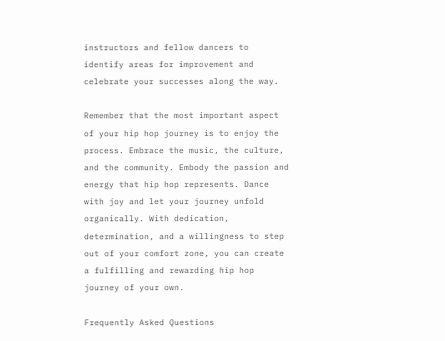instructors and fellow dancers to identify areas for improvement and celebrate your successes along the way.

Remember that the most important aspect of your hip hop journey is to enjoy the process. Embrace the music, the culture, and the community. Embody the passion and energy that hip hop represents. Dance with joy and let your journey unfold organically. With dedication, determination, and a willingness to step out of your comfort zone, you can create a fulfilling and rewarding hip hop journey of your own.

Frequently Asked Questions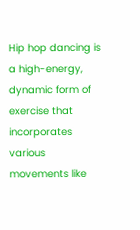Hip hop dancing is a high-energy, dynamic form of exercise that incorporates various movements like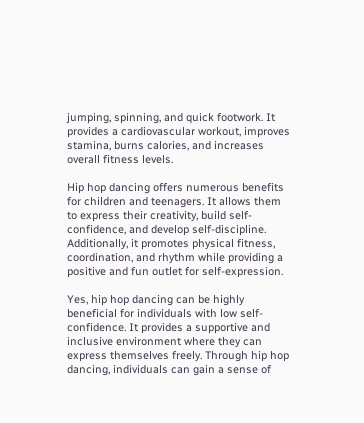jumping, spinning, and quick footwork. It provides a cardiovascular workout, improves stamina, burns calories, and increases overall fitness levels.

Hip hop dancing offers numerous benefits for children and teenagers. It allows them to express their creativity, build self-confidence, and develop self-discipline. Additionally, it promotes physical fitness, coordination, and rhythm while providing a positive and fun outlet for self-expression.

Yes, hip hop dancing can be highly beneficial for individuals with low self-confidence. It provides a supportive and inclusive environment where they can express themselves freely. Through hip hop dancing, individuals can gain a sense of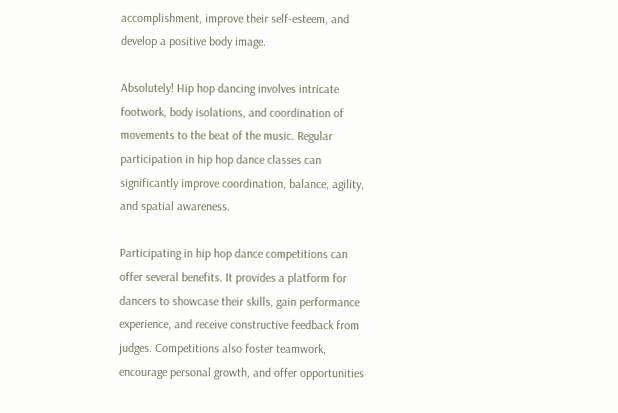accomplishment, improve their self-esteem, and develop a positive body image.

Absolutely! Hip hop dancing involves intricate footwork, body isolations, and coordination of movements to the beat of the music. Regular participation in hip hop dance classes can significantly improve coordination, balance, agility, and spatial awareness.

Participating in hip hop dance competitions can offer several benefits. It provides a platform for dancers to showcase their skills, gain performance experience, and receive constructive feedback from judges. Competitions also foster teamwork, encourage personal growth, and offer opportunities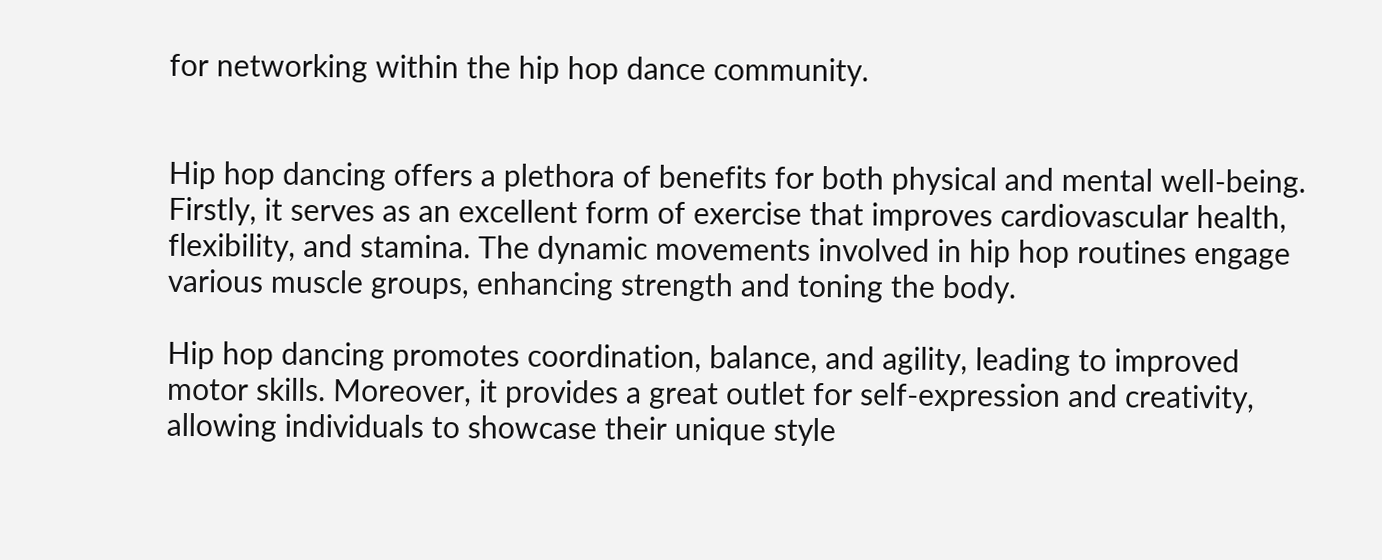for networking within the hip hop dance community.


Hip hop dancing offers a plethora of benefits for both physical and mental well-being. Firstly, it serves as an excellent form of exercise that improves cardiovascular health, flexibility, and stamina. The dynamic movements involved in hip hop routines engage various muscle groups, enhancing strength and toning the body.

Hip hop dancing promotes coordination, balance, and agility, leading to improved motor skills. Moreover, it provides a great outlet for self-expression and creativity, allowing individuals to showcase their unique style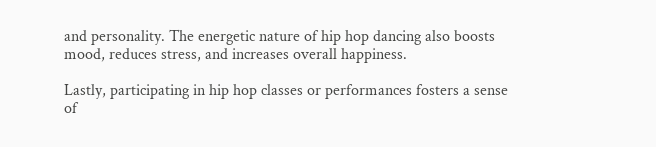and personality. The energetic nature of hip hop dancing also boosts mood, reduces stress, and increases overall happiness.

Lastly, participating in hip hop classes or performances fosters a sense of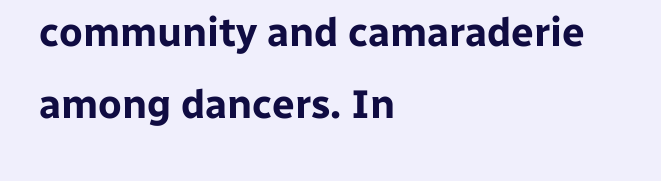community and camaraderie among dancers. In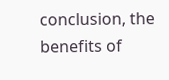conclusion, the benefits of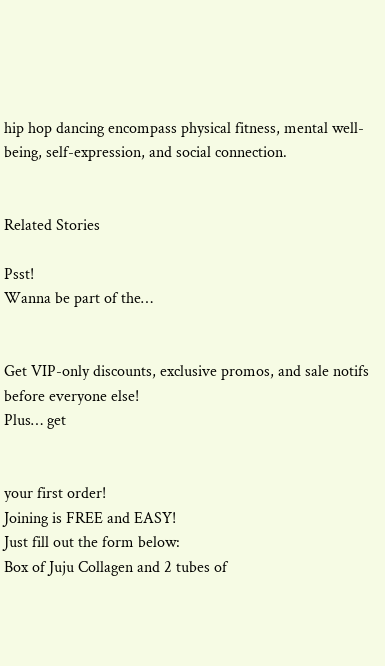hip hop dancing encompass physical fitness, mental well-being, self-expression, and social connection.


Related Stories

Psst!
Wanna be part of the…


Get VIP-only discounts, exclusive promos, and sale notifs before everyone else!
Plus… get


your first order!
Joining is FREE and EASY!
Just fill out the form below:
Box of Juju Collagen and 2 tubes of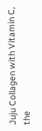Juju Collagen with Vitamin C, the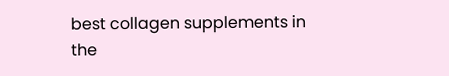best collagen supplements in the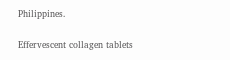Philippines.

Effervescent collagen tablets